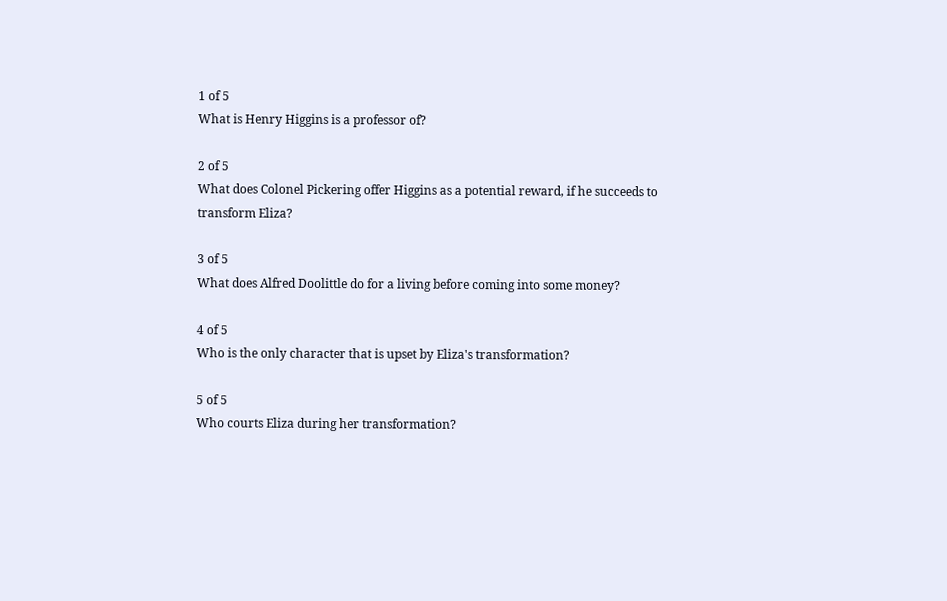1 of 5
What is Henry Higgins is a professor of?

2 of 5
What does Colonel Pickering offer Higgins as a potential reward, if he succeeds to transform Eliza?

3 of 5
What does Alfred Doolittle do for a living before coming into some money?

4 of 5
Who is the only character that is upset by Eliza's transformation?

5 of 5
Who courts Eliza during her transformation?